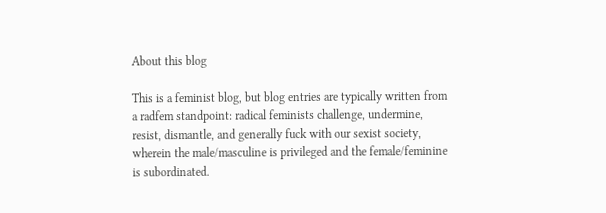About this blog

This is a feminist blog, but blog entries are typically written from a radfem standpoint: radical feminists challenge, undermine, resist, dismantle, and generally fuck with our sexist society, wherein the male/masculine is privileged and the female/feminine is subordinated.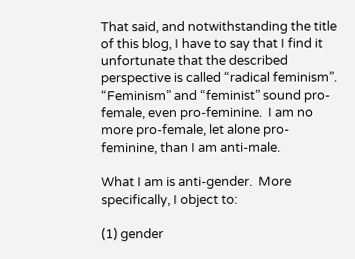That said, and notwithstanding the title of this blog, I have to say that I find it unfortunate that the described perspective is called “radical feminism”.  “Feminism” and “feminist” sound pro-female, even pro-feminine.  I am no more pro-female, let alone pro-feminine, than I am anti-male.

What I am is anti-gender.  More specifically, I object to:

(1) gender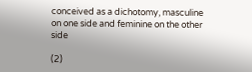conceived as a dichotomy, masculine on one side and feminine on the other side

(2)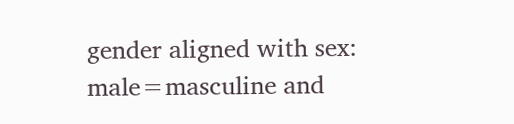gender aligned with sex: male=masculine and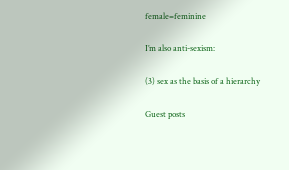female=feminine

I’m also anti-sexism:

(3) sex as the basis of a hierarchy

Guest posts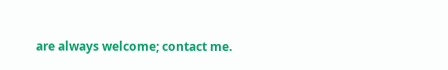are always welcome; contact me.